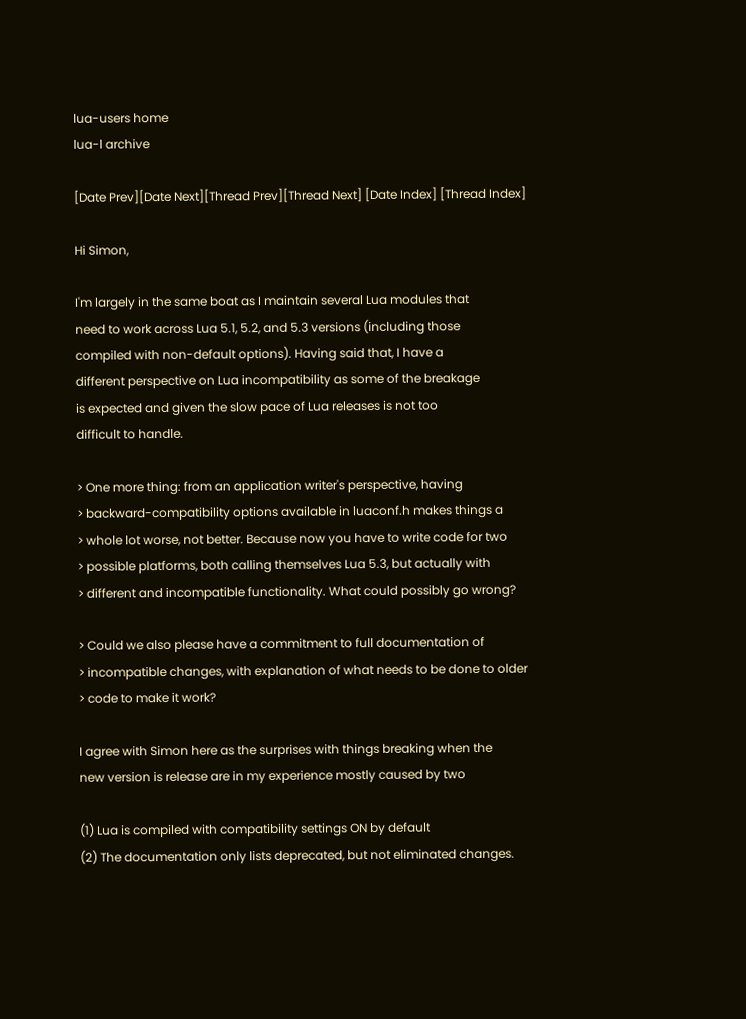lua-users home
lua-l archive

[Date Prev][Date Next][Thread Prev][Thread Next] [Date Index] [Thread Index]

Hi Simon,

I'm largely in the same boat as I maintain several Lua modules that
need to work across Lua 5.1, 5.2, and 5.3 versions (including those
compiled with non-default options). Having said that, I have a
different perspective on Lua incompatibility as some of the breakage
is expected and given the slow pace of Lua releases is not too
difficult to handle.

> One more thing: from an application writer's perspective, having
> backward-compatibility options available in luaconf.h makes things a
> whole lot worse, not better. Because now you have to write code for two
> possible platforms, both calling themselves Lua 5.3, but actually with
> different and incompatible functionality. What could possibly go wrong?

> Could we also please have a commitment to full documentation of
> incompatible changes, with explanation of what needs to be done to older
> code to make it work?

I agree with Simon here as the surprises with things breaking when the
new version is release are in my experience mostly caused by two

(1) Lua is compiled with compatibility settings ON by default
(2) The documentation only lists deprecated, but not eliminated changes.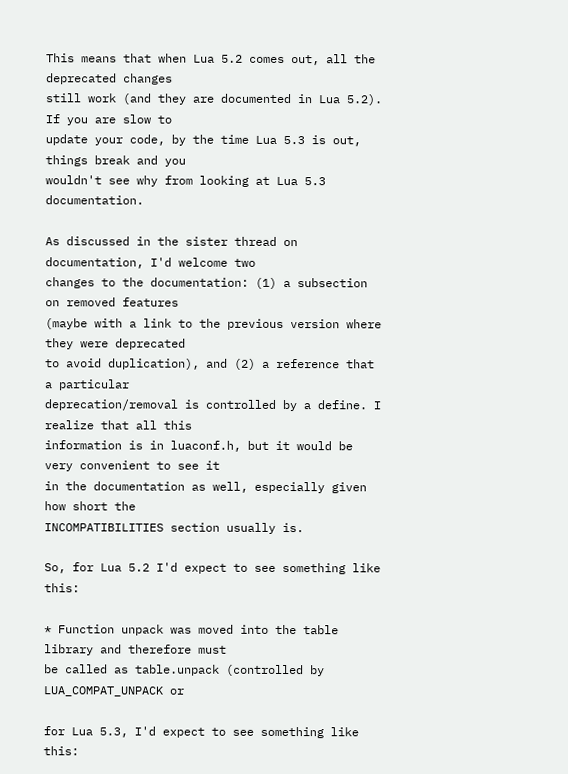This means that when Lua 5.2 comes out, all the deprecated changes
still work (and they are documented in Lua 5.2). If you are slow to
update your code, by the time Lua 5.3 is out, things break and you
wouldn't see why from looking at Lua 5.3 documentation.

As discussed in the sister thread on documentation, I'd welcome two
changes to the documentation: (1) a subsection on removed features
(maybe with a link to the previous version where they were deprecated
to avoid duplication), and (2) a reference that a particular
deprecation/removal is controlled by a define. I realize that all this
information is in luaconf.h, but it would be very convenient to see it
in the documentation as well, especially given how short the
INCOMPATIBILITIES section usually is.

So, for Lua 5.2 I'd expect to see something like this:

* Function unpack was moved into the table library and therefore must
be called as table.unpack (controlled by LUA_COMPAT_UNPACK or

for Lua 5.3, I'd expect to see something like this: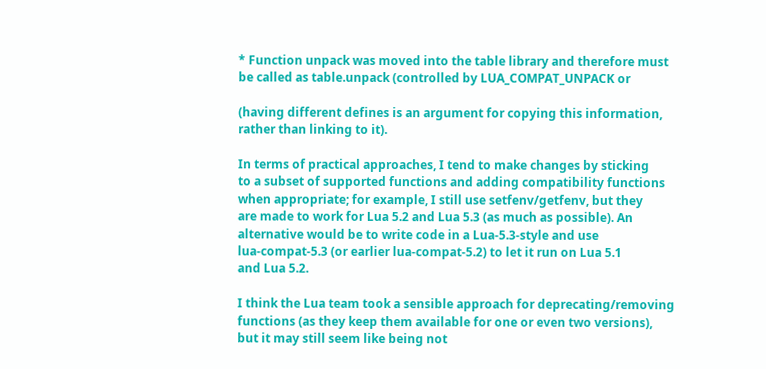* Function unpack was moved into the table library and therefore must
be called as table.unpack (controlled by LUA_COMPAT_UNPACK or

(having different defines is an argument for copying this information,
rather than linking to it).

In terms of practical approaches, I tend to make changes by sticking
to a subset of supported functions and adding compatibility functions
when appropriate; for example, I still use setfenv/getfenv, but they
are made to work for Lua 5.2 and Lua 5.3 (as much as possible). An
alternative would be to write code in a Lua-5.3-style and use
lua-compat-5.3 (or earlier lua-compat-5.2) to let it run on Lua 5.1
and Lua 5.2.

I think the Lua team took a sensible approach for deprecating/removing
functions (as they keep them available for one or even two versions),
but it may still seem like being not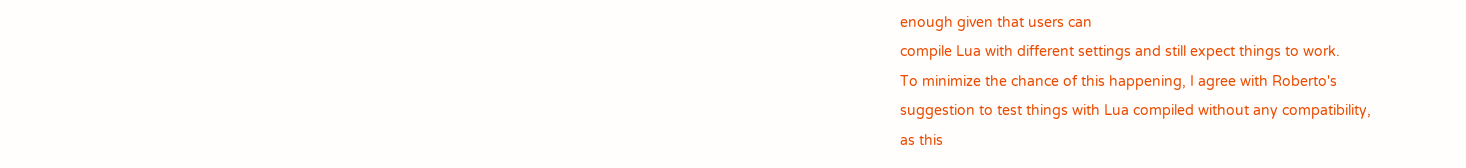enough given that users can
compile Lua with different settings and still expect things to work.
To minimize the chance of this happening, I agree with Roberto's
suggestion to test things with Lua compiled without any compatibility,
as this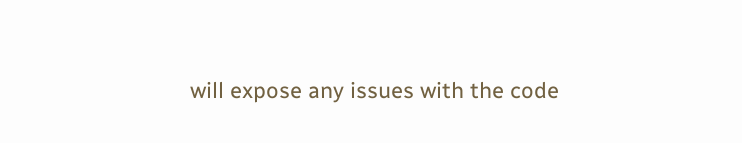will expose any issues with the code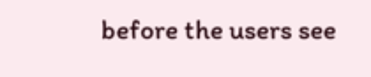before the users see